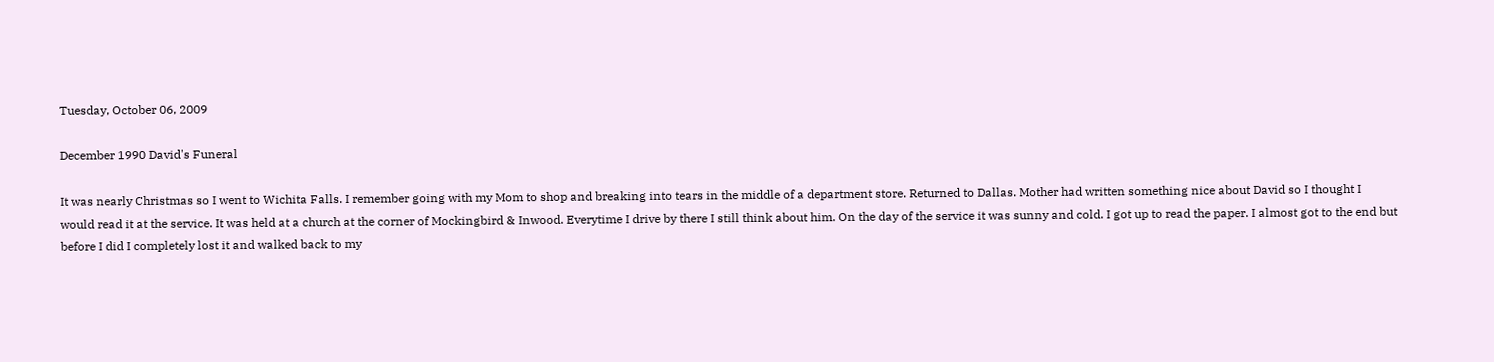Tuesday, October 06, 2009

December 1990 David's Funeral

It was nearly Christmas so I went to Wichita Falls. I remember going with my Mom to shop and breaking into tears in the middle of a department store. Returned to Dallas. Mother had written something nice about David so I thought I would read it at the service. It was held at a church at the corner of Mockingbird & Inwood. Everytime I drive by there I still think about him. On the day of the service it was sunny and cold. I got up to read the paper. I almost got to the end but before I did I completely lost it and walked back to my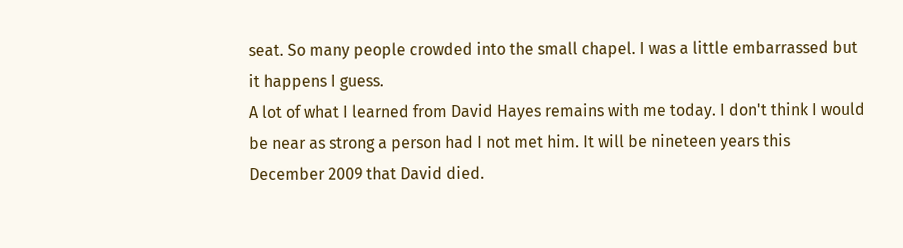seat. So many people crowded into the small chapel. I was a little embarrassed but it happens I guess.
A lot of what I learned from David Hayes remains with me today. I don't think I would be near as strong a person had I not met him. It will be nineteen years this December 2009 that David died.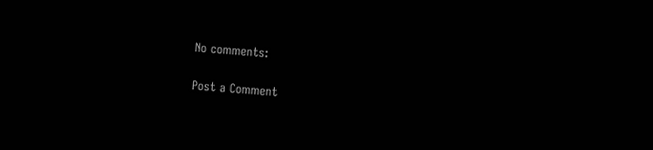No comments:

Post a Comment